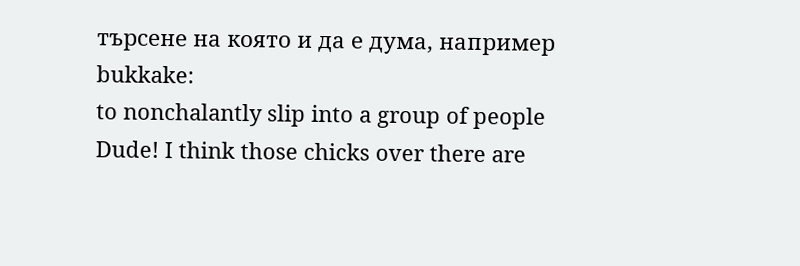търсене на която и да е дума, например bukkake:
to nonchalantly slip into a group of people
Dude! I think those chicks over there are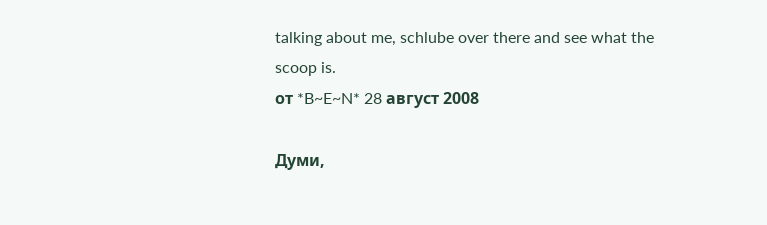talking about me, schlube over there and see what the scoop is.
от *B~E~N* 28 август 2008

Думи,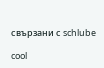свързани с schlube

cool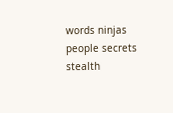words ninjas people secrets stealth